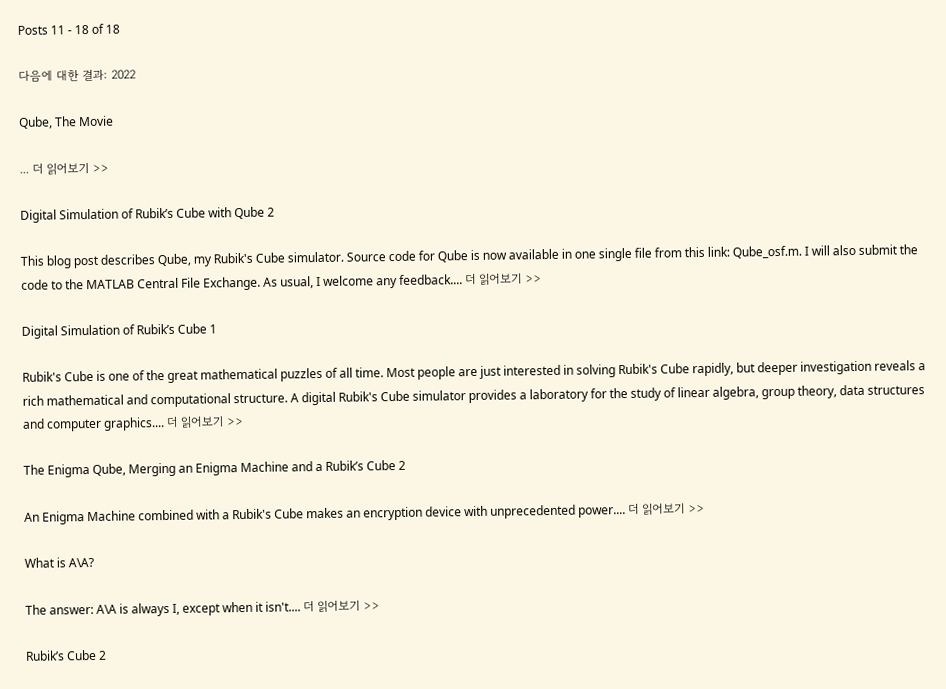Posts 11 - 18 of 18

다음에 대한 결과: 2022

Qube, The Movie

... 더 읽어보기 >>

Digital Simulation of Rubik’s Cube with Qube 2

This blog post describes Qube, my Rubik's Cube simulator. Source code for Qube is now available in one single file from this link: Qube_osf.m. I will also submit the code to the MATLAB Central File Exchange. As usual, I welcome any feedback.... 더 읽어보기 >>

Digital Simulation of Rubik’s Cube 1

Rubik's Cube is one of the great mathematical puzzles of all time. Most people are just interested in solving Rubik's Cube rapidly, but deeper investigation reveals a rich mathematical and computational structure. A digital Rubik's Cube simulator provides a laboratory for the study of linear algebra, group theory, data structures and computer graphics.... 더 읽어보기 >>

The Enigma Qube, Merging an Enigma Machine and a Rubik’s Cube 2

An Enigma Machine combined with a Rubik's Cube makes an encryption device with unprecedented power.... 더 읽어보기 >>

What is A\A?

The answer: A\A is always I, except when it isn't.... 더 읽어보기 >>

Rubik’s Cube 2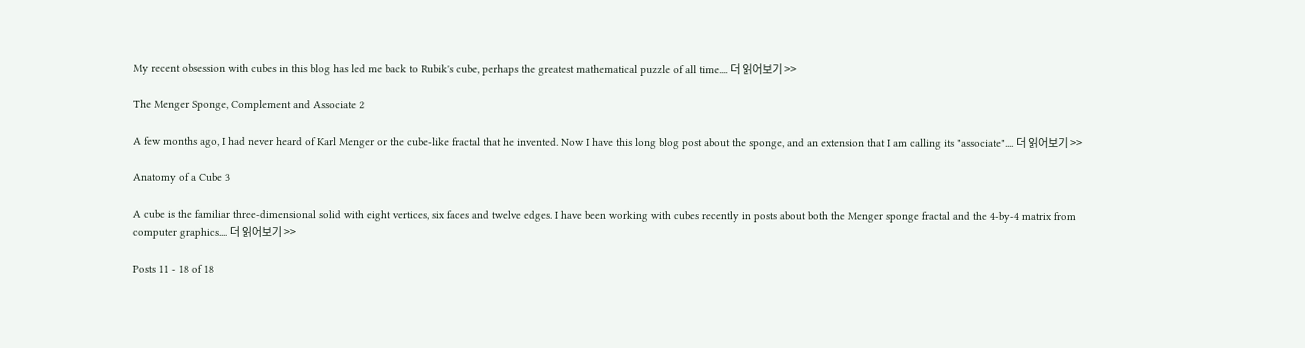My recent obsession with cubes in this blog has led me back to Rubik's cube, perhaps the greatest mathematical puzzle of all time.... 더 읽어보기 >>

The Menger Sponge, Complement and Associate 2

A few months ago, I had never heard of Karl Menger or the cube-like fractal that he invented. Now I have this long blog post about the sponge, and an extension that I am calling its "associate".... 더 읽어보기 >>

Anatomy of a Cube 3

A cube is the familiar three-dimensional solid with eight vertices, six faces and twelve edges. I have been working with cubes recently in posts about both the Menger sponge fractal and the 4-by-4 matrix from computer graphics.... 더 읽어보기 >>

Posts 11 - 18 of 18